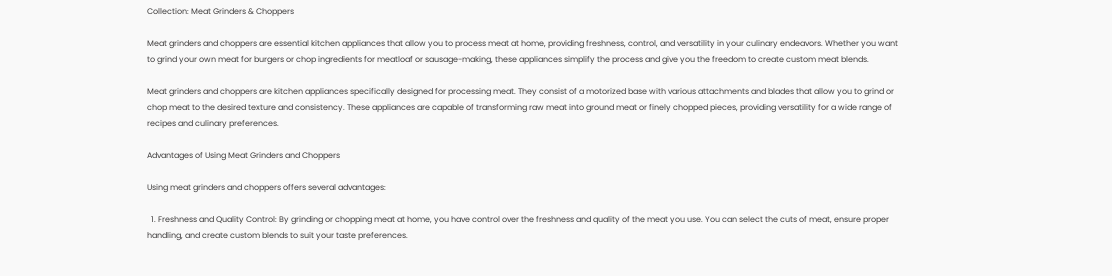Collection: Meat Grinders & Choppers

Meat grinders and choppers are essential kitchen appliances that allow you to process meat at home, providing freshness, control, and versatility in your culinary endeavors. Whether you want to grind your own meat for burgers or chop ingredients for meatloaf or sausage-making, these appliances simplify the process and give you the freedom to create custom meat blends.

Meat grinders and choppers are kitchen appliances specifically designed for processing meat. They consist of a motorized base with various attachments and blades that allow you to grind or chop meat to the desired texture and consistency. These appliances are capable of transforming raw meat into ground meat or finely chopped pieces, providing versatility for a wide range of recipes and culinary preferences.

Advantages of Using Meat Grinders and Choppers

Using meat grinders and choppers offers several advantages:

  1. Freshness and Quality Control: By grinding or chopping meat at home, you have control over the freshness and quality of the meat you use. You can select the cuts of meat, ensure proper handling, and create custom blends to suit your taste preferences.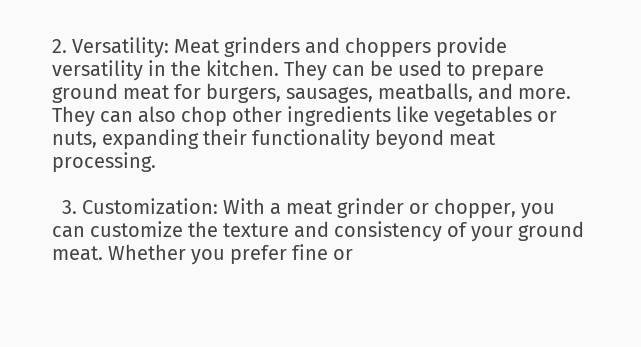2. Versatility: Meat grinders and choppers provide versatility in the kitchen. They can be used to prepare ground meat for burgers, sausages, meatballs, and more. They can also chop other ingredients like vegetables or nuts, expanding their functionality beyond meat processing.

  3. Customization: With a meat grinder or chopper, you can customize the texture and consistency of your ground meat. Whether you prefer fine or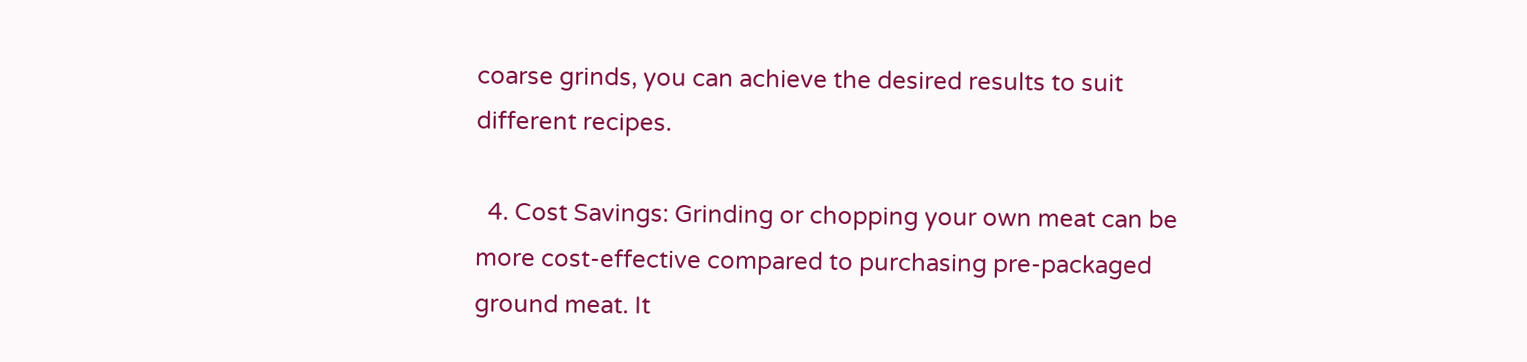coarse grinds, you can achieve the desired results to suit different recipes.

  4. Cost Savings: Grinding or chopping your own meat can be more cost-effective compared to purchasing pre-packaged ground meat. It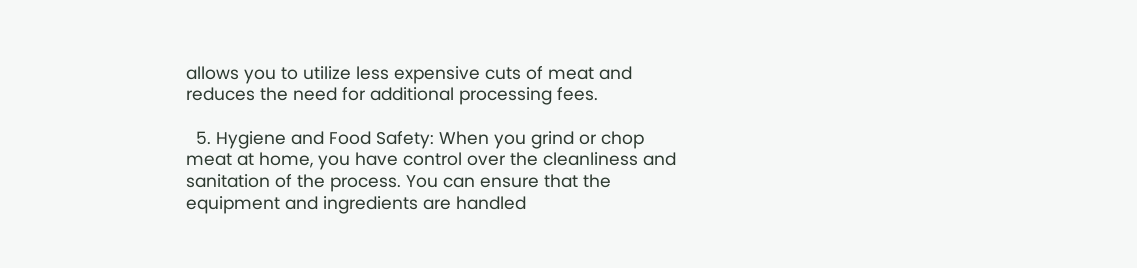allows you to utilize less expensive cuts of meat and reduces the need for additional processing fees.

  5. Hygiene and Food Safety: When you grind or chop meat at home, you have control over the cleanliness and sanitation of the process. You can ensure that the equipment and ingredients are handled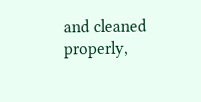and cleaned properly,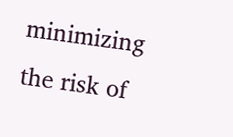minimizing the risk of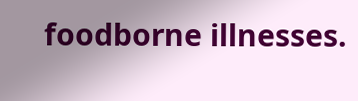foodborne illnesses.